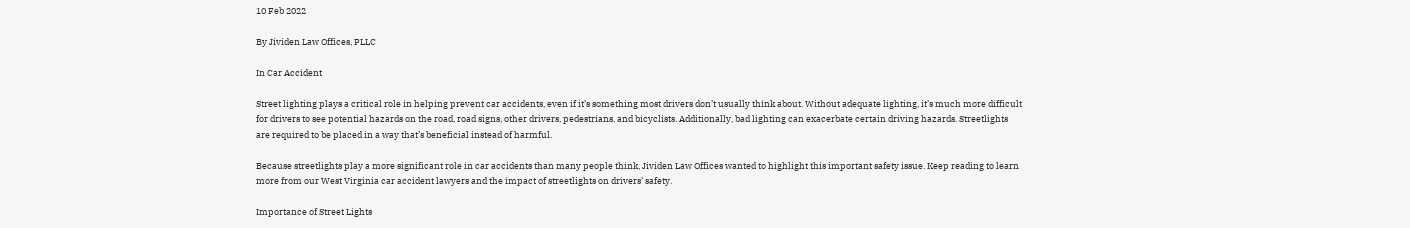10 Feb 2022

By Jividen Law Offices, PLLC

In Car Accident

Street lighting plays a critical role in helping prevent car accidents, even if it’s something most drivers don’t usually think about. Without adequate lighting, it’s much more difficult for drivers to see potential hazards on the road, road signs, other drivers, pedestrians, and bicyclists. Additionally, bad lighting can exacerbate certain driving hazards. Streetlights are required to be placed in a way that’s beneficial instead of harmful.

Because streetlights play a more significant role in car accidents than many people think, Jividen Law Offices wanted to highlight this important safety issue. Keep reading to learn more from our West Virginia car accident lawyers and the impact of streetlights on drivers’ safety.

Importance of Street Lights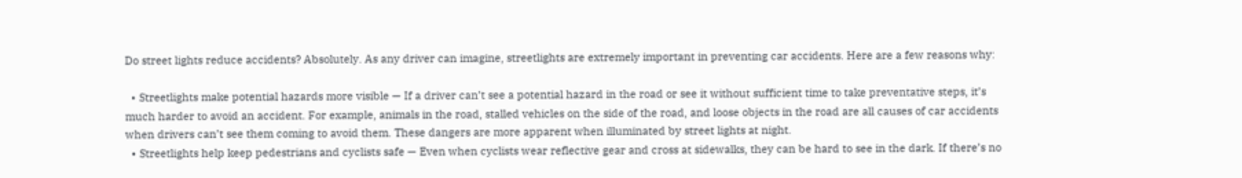Do street lights reduce accidents? Absolutely. As any driver can imagine, streetlights are extremely important in preventing car accidents. Here are a few reasons why:

  • Streetlights make potential hazards more visible — If a driver can’t see a potential hazard in the road or see it without sufficient time to take preventative steps, it’s much harder to avoid an accident. For example, animals in the road, stalled vehicles on the side of the road, and loose objects in the road are all causes of car accidents when drivers can’t see them coming to avoid them. These dangers are more apparent when illuminated by street lights at night.
  • Streetlights help keep pedestrians and cyclists safe — Even when cyclists wear reflective gear and cross at sidewalks, they can be hard to see in the dark. If there’s no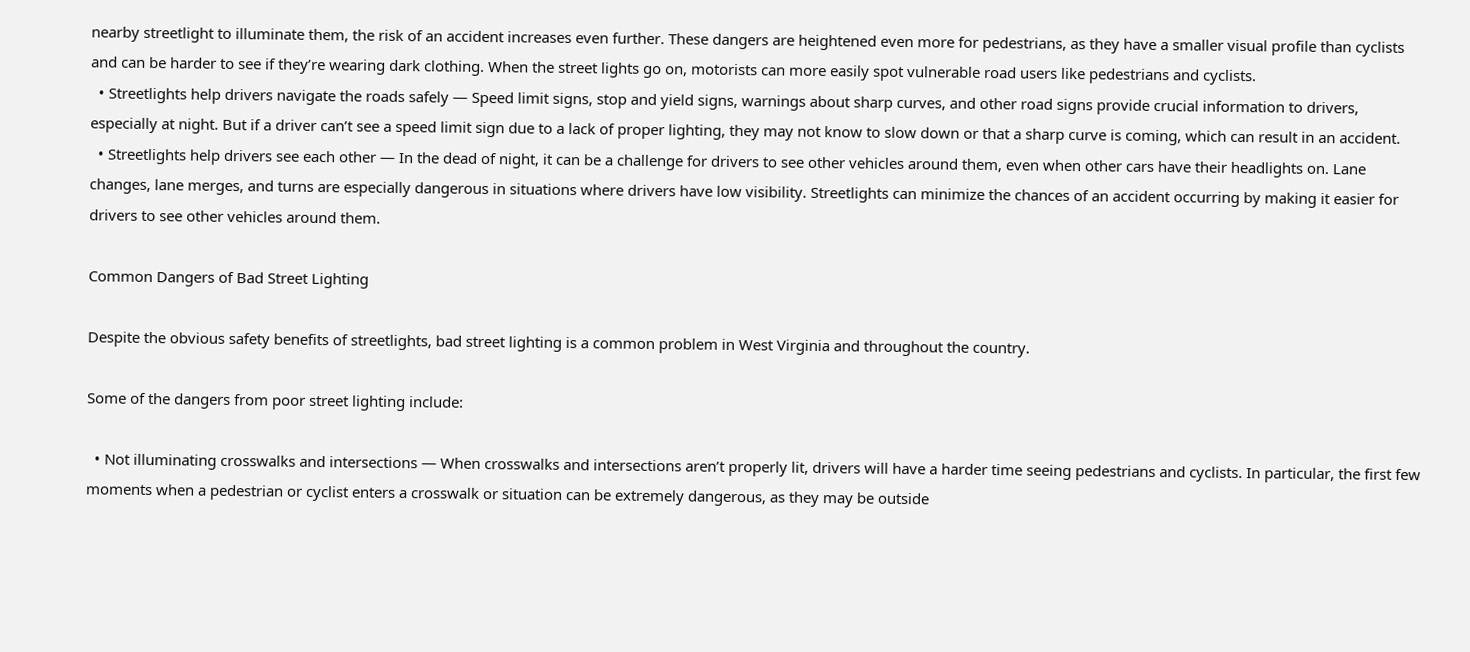nearby streetlight to illuminate them, the risk of an accident increases even further. These dangers are heightened even more for pedestrians, as they have a smaller visual profile than cyclists and can be harder to see if they’re wearing dark clothing. When the street lights go on, motorists can more easily spot vulnerable road users like pedestrians and cyclists.
  • Streetlights help drivers navigate the roads safely — Speed limit signs, stop and yield signs, warnings about sharp curves, and other road signs provide crucial information to drivers, especially at night. But if a driver can’t see a speed limit sign due to a lack of proper lighting, they may not know to slow down or that a sharp curve is coming, which can result in an accident.
  • Streetlights help drivers see each other — In the dead of night, it can be a challenge for drivers to see other vehicles around them, even when other cars have their headlights on. Lane changes, lane merges, and turns are especially dangerous in situations where drivers have low visibility. Streetlights can minimize the chances of an accident occurring by making it easier for drivers to see other vehicles around them.

Common Dangers of Bad Street Lighting

Despite the obvious safety benefits of streetlights, bad street lighting is a common problem in West Virginia and throughout the country.

Some of the dangers from poor street lighting include:

  • Not illuminating crosswalks and intersections — When crosswalks and intersections aren’t properly lit, drivers will have a harder time seeing pedestrians and cyclists. In particular, the first few moments when a pedestrian or cyclist enters a crosswalk or situation can be extremely dangerous, as they may be outside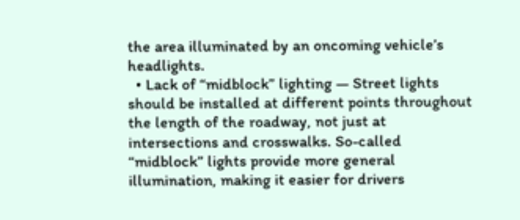the area illuminated by an oncoming vehicle’s headlights.
  • Lack of “midblock” lighting — Street lights should be installed at different points throughout the length of the roadway, not just at intersections and crosswalks. So-called “midblock” lights provide more general illumination, making it easier for drivers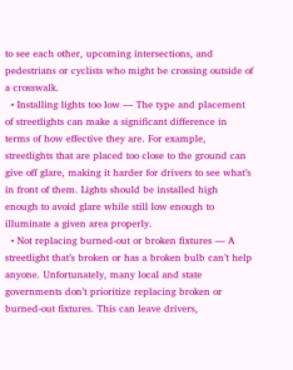to see each other, upcoming intersections, and pedestrians or cyclists who might be crossing outside of a crosswalk.
  • Installing lights too low — The type and placement of streetlights can make a significant difference in terms of how effective they are. For example, streetlights that are placed too close to the ground can give off glare, making it harder for drivers to see what’s in front of them. Lights should be installed high enough to avoid glare while still low enough to illuminate a given area properly.
  • Not replacing burned-out or broken fixtures — A streetlight that’s broken or has a broken bulb can’t help anyone. Unfortunately, many local and state governments don’t prioritize replacing broken or burned-out fixtures. This can leave drivers,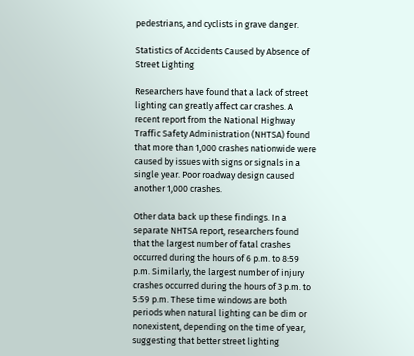pedestrians, and cyclists in grave danger.

Statistics of Accidents Caused by Absence of Street Lighting

Researchers have found that a lack of street lighting can greatly affect car crashes. A recent report from the National Highway Traffic Safety Administration (NHTSA) found that more than 1,000 crashes nationwide were caused by issues with signs or signals in a single year. Poor roadway design caused another 1,000 crashes.

Other data back up these findings. In a separate NHTSA report, researchers found that the largest number of fatal crashes occurred during the hours of 6 p.m. to 8:59 p.m. Similarly, the largest number of injury crashes occurred during the hours of 3 p.m. to 5:59 p.m. These time windows are both periods when natural lighting can be dim or nonexistent, depending on the time of year, suggesting that better street lighting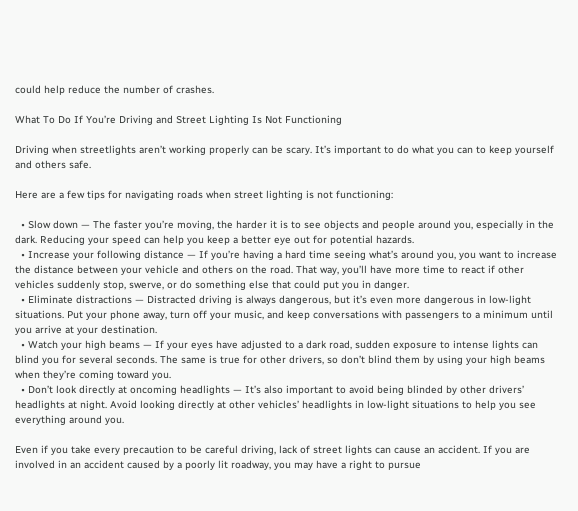could help reduce the number of crashes.

What To Do If You’re Driving and Street Lighting Is Not Functioning

Driving when streetlights aren’t working properly can be scary. It’s important to do what you can to keep yourself and others safe.

Here are a few tips for navigating roads when street lighting is not functioning:

  • Slow down — The faster you’re moving, the harder it is to see objects and people around you, especially in the dark. Reducing your speed can help you keep a better eye out for potential hazards.
  • Increase your following distance — If you’re having a hard time seeing what’s around you, you want to increase the distance between your vehicle and others on the road. That way, you’ll have more time to react if other vehicles suddenly stop, swerve, or do something else that could put you in danger.
  • Eliminate distractions — Distracted driving is always dangerous, but it’s even more dangerous in low-light situations. Put your phone away, turn off your music, and keep conversations with passengers to a minimum until you arrive at your destination.
  • Watch your high beams — If your eyes have adjusted to a dark road, sudden exposure to intense lights can blind you for several seconds. The same is true for other drivers, so don’t blind them by using your high beams when they’re coming toward you.
  • Don’t look directly at oncoming headlights — It’s also important to avoid being blinded by other drivers’ headlights at night. Avoid looking directly at other vehicles’ headlights in low-light situations to help you see everything around you.

Even if you take every precaution to be careful driving, lack of street lights can cause an accident. If you are involved in an accident caused by a poorly lit roadway, you may have a right to pursue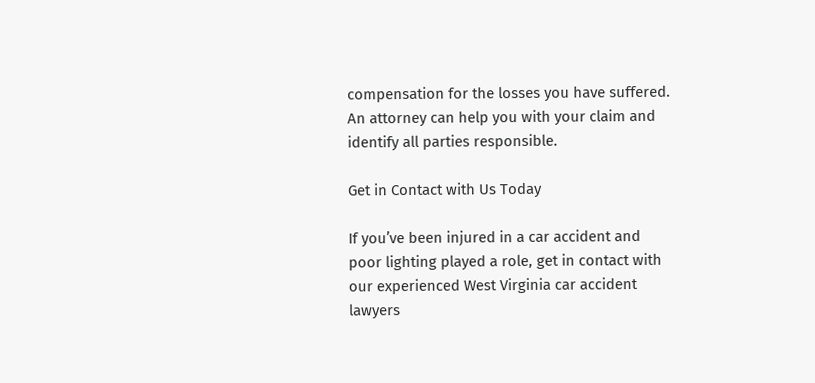compensation for the losses you have suffered. An attorney can help you with your claim and identify all parties responsible.

Get in Contact with Us Today

If you’ve been injured in a car accident and poor lighting played a role, get in contact with our experienced West Virginia car accident lawyers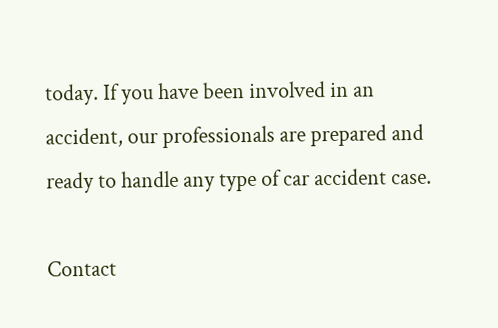today. If you have been involved in an accident, our professionals are prepared and ready to handle any type of car accident case.

Contact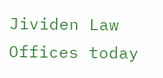Jividen Law Offices today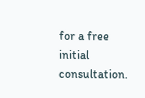for a free initial consultation.